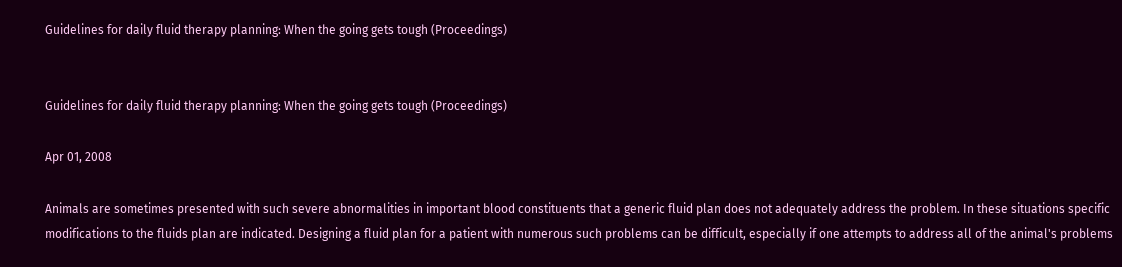Guidelines for daily fluid therapy planning: When the going gets tough (Proceedings)


Guidelines for daily fluid therapy planning: When the going gets tough (Proceedings)

Apr 01, 2008

Animals are sometimes presented with such severe abnormalities in important blood constituents that a generic fluid plan does not adequately address the problem. In these situations specific modifications to the fluids plan are indicated. Designing a fluid plan for a patient with numerous such problems can be difficult, especially if one attempts to address all of the animal's problems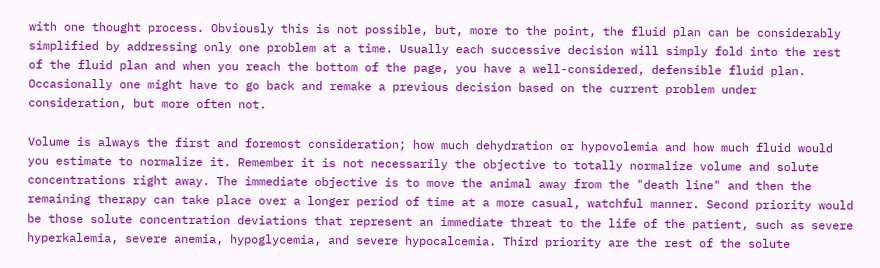with one thought process. Obviously this is not possible, but, more to the point, the fluid plan can be considerably simplified by addressing only one problem at a time. Usually each successive decision will simply fold into the rest of the fluid plan and when you reach the bottom of the page, you have a well-considered, defensible fluid plan. Occasionally one might have to go back and remake a previous decision based on the current problem under consideration, but more often not.

Volume is always the first and foremost consideration; how much dehydration or hypovolemia and how much fluid would you estimate to normalize it. Remember it is not necessarily the objective to totally normalize volume and solute concentrations right away. The immediate objective is to move the animal away from the "death line" and then the remaining therapy can take place over a longer period of time at a more casual, watchful manner. Second priority would be those solute concentration deviations that represent an immediate threat to the life of the patient, such as severe hyperkalemia, severe anemia, hypoglycemia, and severe hypocalcemia. Third priority are the rest of the solute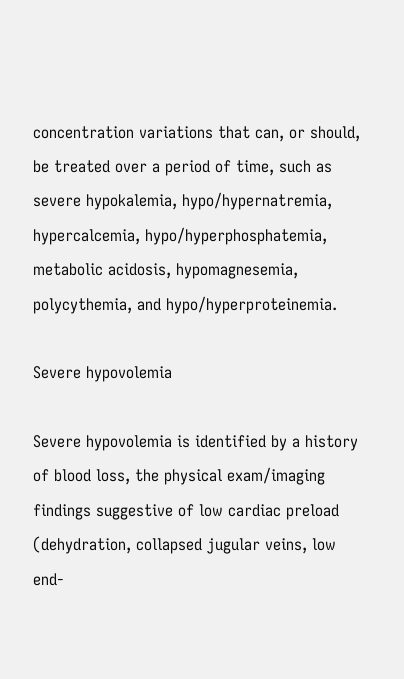concentration variations that can, or should, be treated over a period of time, such as severe hypokalemia, hypo/hypernatremia, hypercalcemia, hypo/hyperphosphatemia, metabolic acidosis, hypomagnesemia, polycythemia, and hypo/hyperproteinemia.

Severe hypovolemia

Severe hypovolemia is identified by a history of blood loss, the physical exam/imaging findings suggestive of low cardiac preload (dehydration, collapsed jugular veins, low end-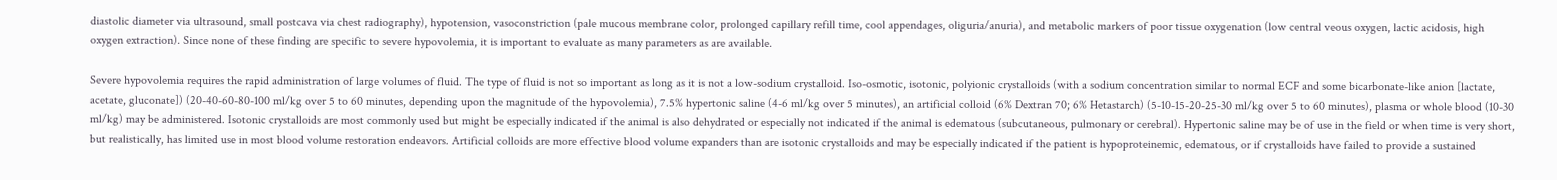diastolic diameter via ultrasound, small postcava via chest radiography), hypotension, vasoconstriction (pale mucous membrane color, prolonged capillary refill time, cool appendages, oliguria/anuria), and metabolic markers of poor tissue oxygenation (low central veous oxygen, lactic acidosis, high oxygen extraction). Since none of these finding are specific to severe hypovolemia, it is important to evaluate as many parameters as are available.

Severe hypovolemia requires the rapid administration of large volumes of fluid. The type of fluid is not so important as long as it is not a low-sodium crystalloid. Iso-osmotic, isotonic, polyionic crystalloids (with a sodium concentration similar to normal ECF and some bicarbonate-like anion [lactate, acetate, gluconate]) (20-40-60-80-100 ml/kg over 5 to 60 minutes, depending upon the magnitude of the hypovolemia), 7.5% hypertonic saline (4-6 ml/kg over 5 minutes), an artificial colloid (6% Dextran 70; 6% Hetastarch) (5-10-15-20-25-30 ml/kg over 5 to 60 minutes), plasma or whole blood (10-30 ml/kg) may be administered. Isotonic crystalloids are most commonly used but might be especially indicated if the animal is also dehydrated or especially not indicated if the animal is edematous (subcutaneous, pulmonary or cerebral). Hypertonic saline may be of use in the field or when time is very short, but realistically, has limited use in most blood volume restoration endeavors. Artificial colloids are more effective blood volume expanders than are isotonic crystalloids and may be especially indicated if the patient is hypoproteinemic, edematous, or if crystalloids have failed to provide a sustained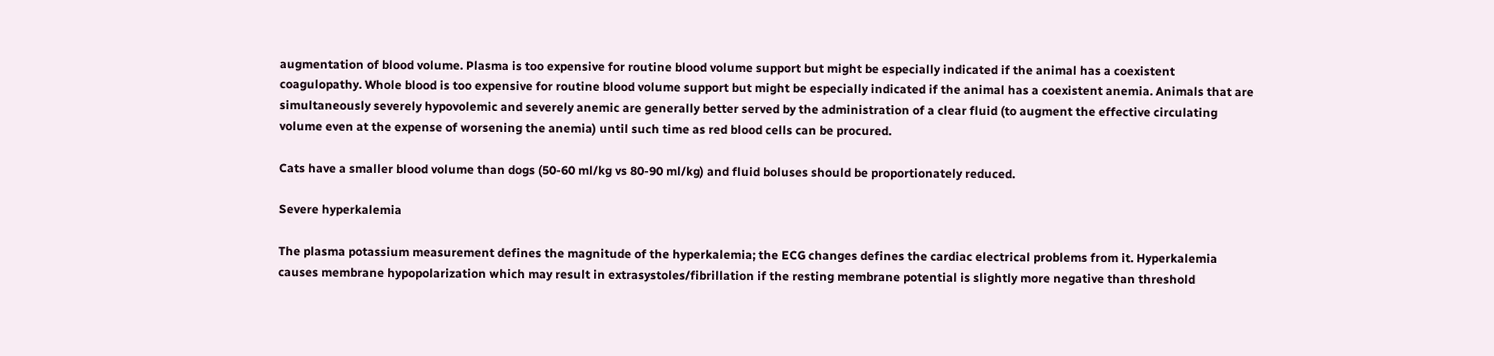augmentation of blood volume. Plasma is too expensive for routine blood volume support but might be especially indicated if the animal has a coexistent coagulopathy. Whole blood is too expensive for routine blood volume support but might be especially indicated if the animal has a coexistent anemia. Animals that are simultaneously severely hypovolemic and severely anemic are generally better served by the administration of a clear fluid (to augment the effective circulating volume even at the expense of worsening the anemia) until such time as red blood cells can be procured.

Cats have a smaller blood volume than dogs (50-60 ml/kg vs 80-90 ml/kg) and fluid boluses should be proportionately reduced.

Severe hyperkalemia

The plasma potassium measurement defines the magnitude of the hyperkalemia; the ECG changes defines the cardiac electrical problems from it. Hyperkalemia causes membrane hypopolarization which may result in extrasystoles/fibrillation if the resting membrane potential is slightly more negative than threshold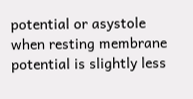potential or asystole when resting membrane potential is slightly less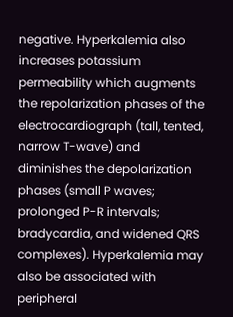negative. Hyperkalemia also increases potassium permeability which augments the repolarization phases of the electrocardiograph (tall, tented, narrow T-wave) and diminishes the depolarization phases (small P waves; prolonged P-R intervals; bradycardia, and widened QRS complexes). Hyperkalemia may also be associated with peripheral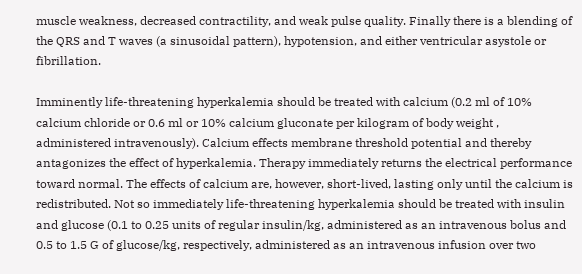muscle weakness, decreased contractility, and weak pulse quality. Finally there is a blending of the QRS and T waves (a sinusoidal pattern), hypotension, and either ventricular asystole or fibrillation.

Imminently life-threatening hyperkalemia should be treated with calcium (0.2 ml of 10% calcium chloride or 0.6 ml or 10% calcium gluconate per kilogram of body weight , administered intravenously). Calcium effects membrane threshold potential and thereby antagonizes the effect of hyperkalemia. Therapy immediately returns the electrical performance toward normal. The effects of calcium are, however, short-lived, lasting only until the calcium is redistributed. Not so immediately life-threatening hyperkalemia should be treated with insulin and glucose (0.1 to 0.25 units of regular insulin/kg, administered as an intravenous bolus and 0.5 to 1.5 G of glucose/kg, respectively, administered as an intravenous infusion over two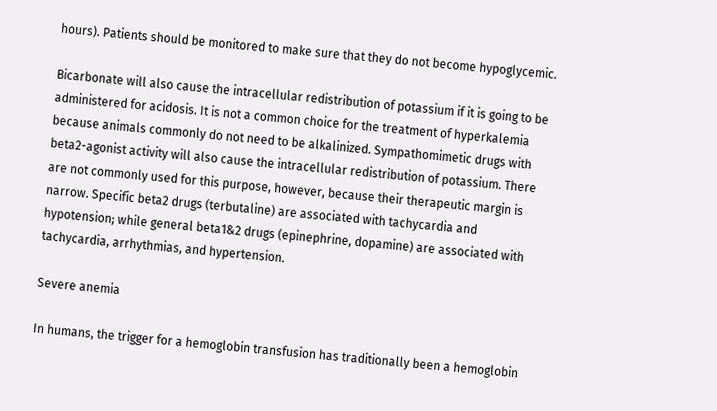hours). Patients should be monitored to make sure that they do not become hypoglycemic.

Bicarbonate will also cause the intracellular redistribution of potassium if it is going to be administered for acidosis. It is not a common choice for the treatment of hyperkalemia because animals commonly do not need to be alkalinized. Sympathomimetic drugs with beta2-agonist activity will also cause the intracellular redistribution of potassium. There are not commonly used for this purpose, however, because their therapeutic margin is narrow. Specific beta2 drugs (terbutaline) are associated with tachycardia and hypotension; while general beta1&2 drugs (epinephrine, dopamine) are associated with tachycardia, arrhythmias, and hypertension.

Severe anemia

In humans, the trigger for a hemoglobin transfusion has traditionally been a hemoglobin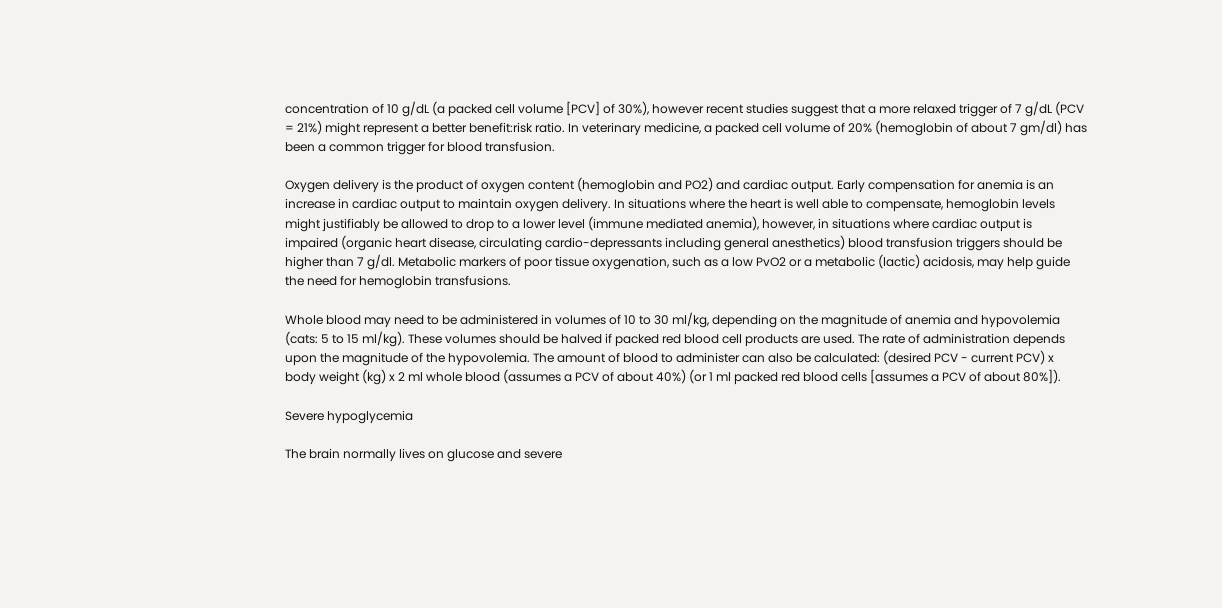concentration of 10 g/dL (a packed cell volume [PCV] of 30%), however recent studies suggest that a more relaxed trigger of 7 g/dL (PCV = 21%) might represent a better benefit:risk ratio. In veterinary medicine, a packed cell volume of 20% (hemoglobin of about 7 gm/dl) has been a common trigger for blood transfusion.

Oxygen delivery is the product of oxygen content (hemoglobin and PO2) and cardiac output. Early compensation for anemia is an increase in cardiac output to maintain oxygen delivery. In situations where the heart is well able to compensate, hemoglobin levels might justifiably be allowed to drop to a lower level (immune mediated anemia), however, in situations where cardiac output is impaired (organic heart disease, circulating cardio-depressants including general anesthetics) blood transfusion triggers should be higher than 7 g/dl. Metabolic markers of poor tissue oxygenation, such as a low PvO2 or a metabolic (lactic) acidosis, may help guide the need for hemoglobin transfusions.

Whole blood may need to be administered in volumes of 10 to 30 ml/kg, depending on the magnitude of anemia and hypovolemia (cats: 5 to 15 ml/kg). These volumes should be halved if packed red blood cell products are used. The rate of administration depends upon the magnitude of the hypovolemia. The amount of blood to administer can also be calculated: (desired PCV - current PCV) x body weight (kg) x 2 ml whole blood (assumes a PCV of about 40%) (or 1 ml packed red blood cells [assumes a PCV of about 80%]).

Severe hypoglycemia

The brain normally lives on glucose and severe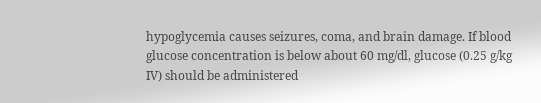hypoglycemia causes seizures, coma, and brain damage. If blood glucose concentration is below about 60 mg/dl, glucose (0.25 g/kg IV) should be administered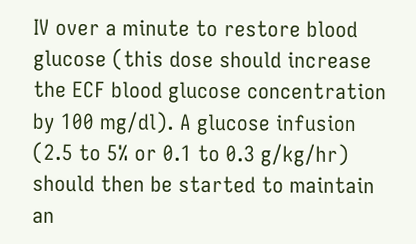IV over a minute to restore blood glucose (this dose should increase the ECF blood glucose concentration by 100 mg/dl). A glucose infusion (2.5 to 5% or 0.1 to 0.3 g/kg/hr) should then be started to maintain an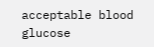acceptable blood glucose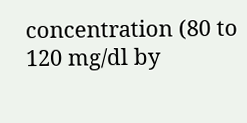concentration (80 to 120 mg/dl by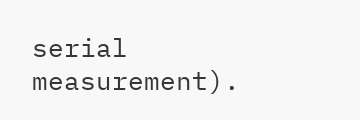serial measurement).